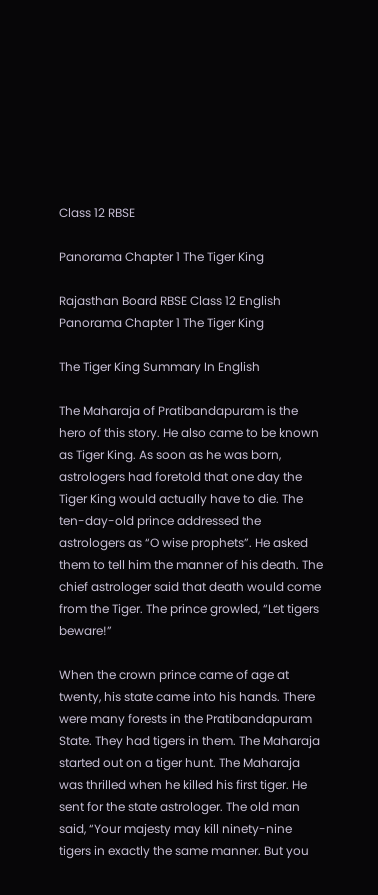Class 12 RBSE

Panorama Chapter 1 The Tiger King

Rajasthan Board RBSE Class 12 English Panorama Chapter 1 The Tiger King

The Tiger King Summary In English

The Maharaja of Pratibandapuram is the hero of this story. He also came to be known as Tiger King. As soon as he was born, astrologers had foretold that one day the Tiger King would actually have to die. The ten-day-old prince addressed the astrologers as “O wise prophets”. He asked them to tell him the manner of his death. The chief astrologer said that death would come from the Tiger. The prince growled, “Let tigers beware!”

When the crown prince came of age at twenty, his state came into his hands. There were many forests in the Pratibandapuram State. They had tigers in them. The Maharaja started out on a tiger hunt. The Maharaja was thrilled when he killed his first tiger. He sent for the state astrologer. The old man said, “Your majesty may kill ninety-nine tigers in exactly the same manner. But you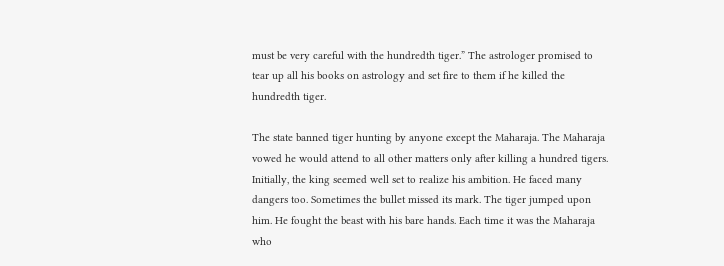must be very careful with the hundredth tiger.” The astrologer promised to tear up all his books on astrology and set fire to them if he killed the hundredth tiger.

The state banned tiger hunting by anyone except the Maharaja. The Maharaja vowed he would attend to all other matters only after killing a hundred tigers. Initially, the king seemed well set to realize his ambition. He faced many dangers too. Sometimes the bullet missed its mark. The tiger jumped upon him. He fought the beast with his bare hands. Each time it was the Maharaja who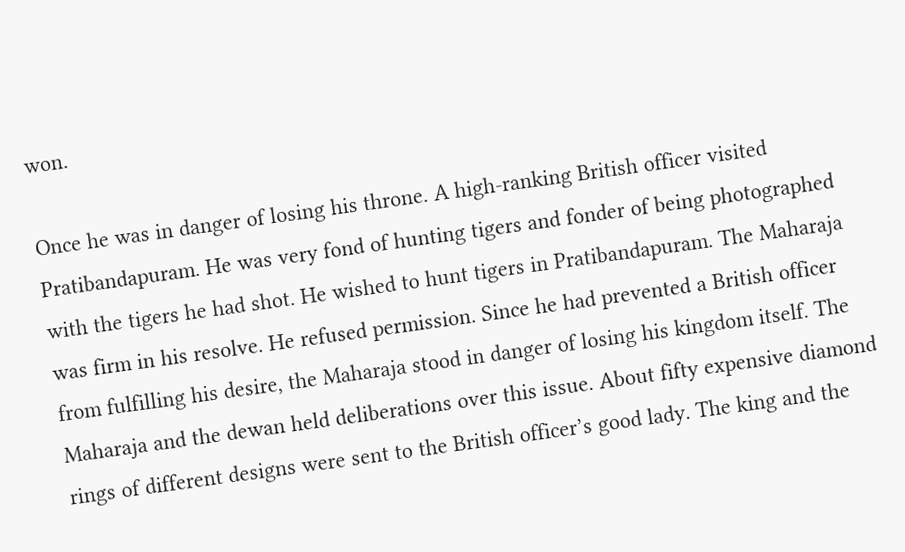won.

Once he was in danger of losing his throne. A high-ranking British officer visited Pratibandapuram. He was very fond of hunting tigers and fonder of being photographed with the tigers he had shot. He wished to hunt tigers in Pratibandapuram. The Maharaja was firm in his resolve. He refused permission. Since he had prevented a British officer from fulfilling his desire, the Maharaja stood in danger of losing his kingdom itself. The Maharaja and the dewan held deliberations over this issue. About fifty expensive diamond rings of different designs were sent to the British officer’s good lady. The king and the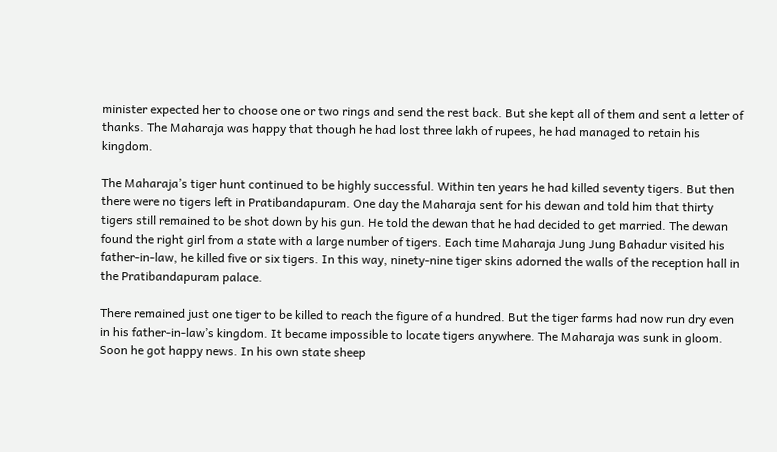minister expected her to choose one or two rings and send the rest back. But she kept all of them and sent a letter of thanks. The Maharaja was happy that though he had lost three lakh of rupees, he had managed to retain his kingdom.

The Maharaja’s tiger hunt continued to be highly successful. Within ten years he had killed seventy tigers. But then there were no tigers left in Pratibandapuram. One day the Maharaja sent for his dewan and told him that thirty tigers still remained to be shot down by his gun. He told the dewan that he had decided to get married. The dewan found the right girl from a state with a large number of tigers. Each time Maharaja Jung Jung Bahadur visited his father-in-law, he killed five or six tigers. In this way, ninety-nine tiger skins adorned the walls of the reception hall in the Pratibandapuram palace.

There remained just one tiger to be killed to reach the figure of a hundred. But the tiger farms had now run dry even in his father-in-law’s kingdom. It became impossible to locate tigers anywhere. The Maharaja was sunk in gloom. Soon he got happy news. In his own state sheep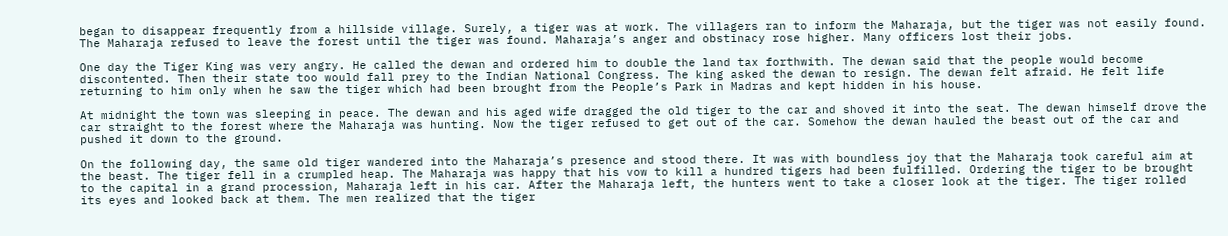began to disappear frequently from a hillside village. Surely, a tiger was at work. The villagers ran to inform the Maharaja, but the tiger was not easily found. The Maharaja refused to leave the forest until the tiger was found. Maharaja’s anger and obstinacy rose higher. Many officers lost their jobs.

One day the Tiger King was very angry. He called the dewan and ordered him to double the land tax forthwith. The dewan said that the people would become discontented. Then their state too would fall prey to the Indian National Congress. The king asked the dewan to resign. The dewan felt afraid. He felt life returning to him only when he saw the tiger which had been brought from the People’s Park in Madras and kept hidden in his house.

At midnight the town was sleeping in peace. The dewan and his aged wife dragged the old tiger to the car and shoved it into the seat. The dewan himself drove the car straight to the forest where the Maharaja was hunting. Now the tiger refused to get out of the car. Somehow the dewan hauled the beast out of the car and pushed it down to the ground.

On the following day, the same old tiger wandered into the Maharaja’s presence and stood there. It was with boundless joy that the Maharaja took careful aim at the beast. The tiger fell in a crumpled heap. The Maharaja was happy that his vow to kill a hundred tigers had been fulfilled. Ordering the tiger to be brought to the capital in a grand procession, Maharaja left in his car. After the Maharaja left, the hunters went to take a closer look at the tiger. The tiger rolled its eyes and looked back at them. The men realized that the tiger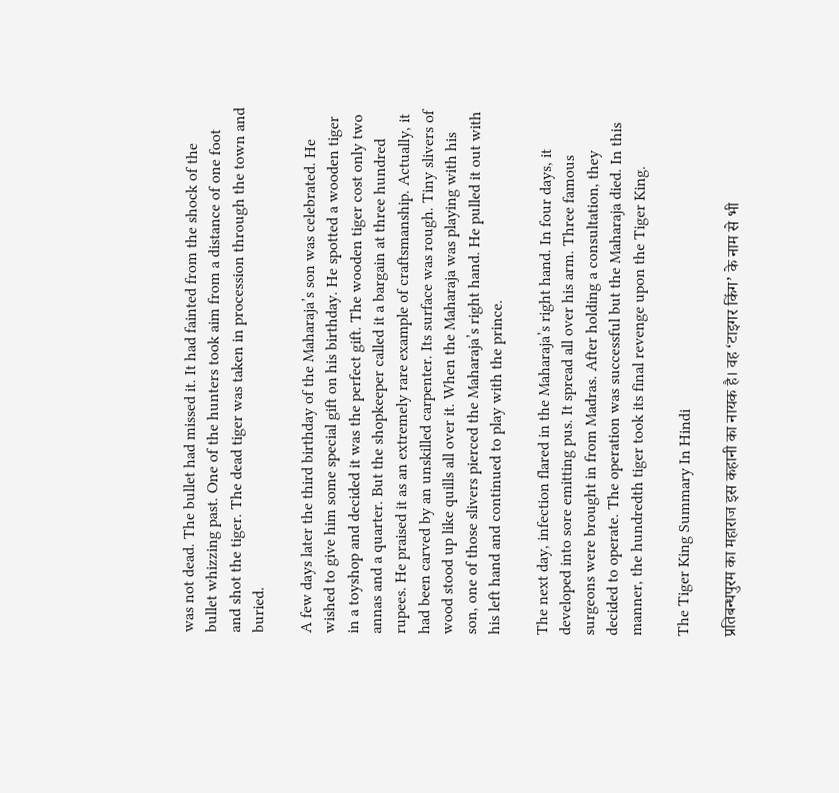was not dead. The bullet had missed it. It had fainted from the shock of the bullet whizzing past. One of the hunters took aim from a distance of one foot and shot the tiger. The dead tiger was taken in procession through the town and buried.

A few days later the third birthday of the Maharaja’s son was celebrated. He wished to give him some special gift on his birthday. He spotted a wooden tiger in a toyshop and decided it was the perfect gift. The wooden tiger cost only two annas and a quarter. But the shopkeeper called it a bargain at three hundred rupees. He praised it as an extremely rare example of craftsmanship. Actually, it had been carved by an unskilled carpenter. Its surface was rough. Tiny slivers of wood stood up like quills all over it. When the Maharaja was playing with his son, one of those slivers pierced the Maharaja’s right hand. He pulled it out with his left hand and continued to play with the prince.

The next day, infection flared in the Maharaja’s right hand. In four days, it developed into sore emitting pus. It spread all over his arm. Three famous surgeons were brought in from Madras. After holding a consultation, they decided to operate. The operation was successful but the Maharaja died. In this manner, the hundredth tiger took its final revenge upon the Tiger King.

The Tiger King Summary In Hindi

प्रतिबन्धपुरम का महाराज इस कहानी का नायक है। वह ‘टाइगर किंग’ के नाम से भी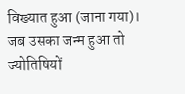विख्यात हुआ (जाना गया)। जब उसका जन्म हुआ तो ज्योतिषियों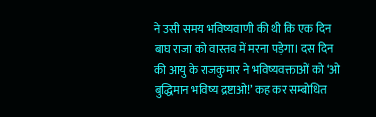ने उसी समय भविष्यवाणी की थी कि एक दिन बाघ राजा को वास्तव में मरना पड़ेगा। दस दिन की आयु के राजकुमार ने भविष्यवक्ताओं को ‘ओ बुद्धिमान भविष्य द्रष्टाओ!’ कह कर सम्बोधित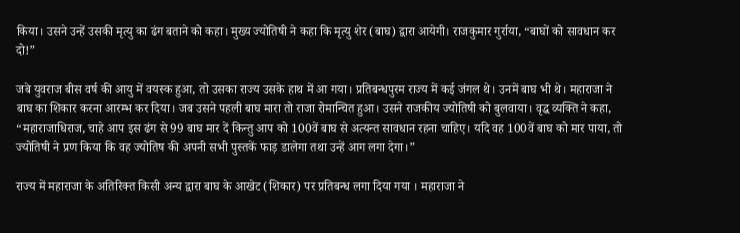किया। उसने उन्हें उसकी मृत्यु का ढंग बताने को कहा। मुख्य ज्योतिषी ने कहा कि मृत्यु शेर (बाघ) द्वारा आयेगी। राजकुमार गुर्राया, “बाघों को सावधान कर दो!”

जबे युवराज बीस वर्ष की आयु में वयस्क हुआ, तो उसका राज्य उसके हाथ में आ गया। प्रतिबन्धपुरम राज्य में कई जंगल थे। उनमें बाघ भी थे। महाराजा ने बाघ का शिकार करना आरम्भ कर दिया। जब उसने पहली बाघ मारा तो राजा रोमान्चित हुआ। उसने राजकीय ज्योतिषी को बुलवाया। वृद्ध व्यक्ति ने कहा, “महाराजाधिराज, चाहे आप इस ढंग से 99 बाघ मार दें किन्तु आप को 100वें बाघ से अत्यन्त सावधान रहना चाहिए। यदि वह 100वें बाघ को मार पाया, तो ज्योतिषी ने प्रण किया कि वह ज्योतिष की अपनी सभी पुस्तकें फाड़ डालेगा तथा उन्हें आग लगा देगा।”

राज्य में महाराजा के अतिरिक्त किसी अन्य द्वारा बाघ के आखेट (शिकार) पर प्रतिबन्ध लगा दिया गया । महाराजा ने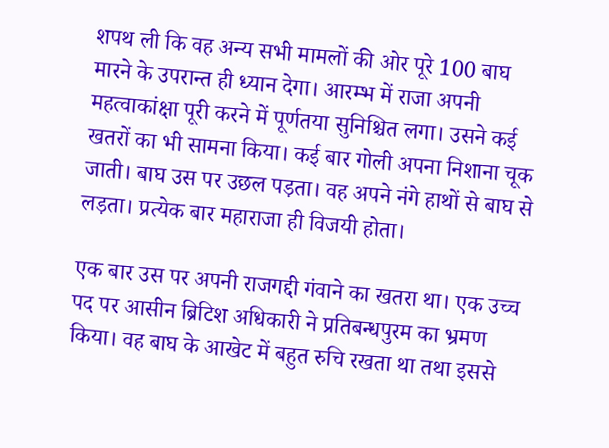शपथ ली कि वह अन्य सभी मामलों की ओर पूरे 100 बाघ मारने के उपरान्त ही ध्यान देगा। आरम्भ में राजा अपनी महत्वाकांक्षा पूरी करने में पूर्णतया सुनिश्चित लगा। उसने कई खतरों का भी सामना किया। कई बार गोली अपना निशाना चूक जाती। बाघ उस पर उछल पड़ता। वह अपने नंगे हाथों से बाघ से लड़ता। प्रत्येक बार महाराजा ही विजयी होता।

एक बार उस पर अपनी राजगद्दी गंवाने का खतरा था। एक उच्च पद पर आसीन ब्रिटिश अधिकारी ने प्रतिबन्धपुरम का भ्रमण किया। वह बाघ के आखेट में बहुत रुचि रखता था तथा इससे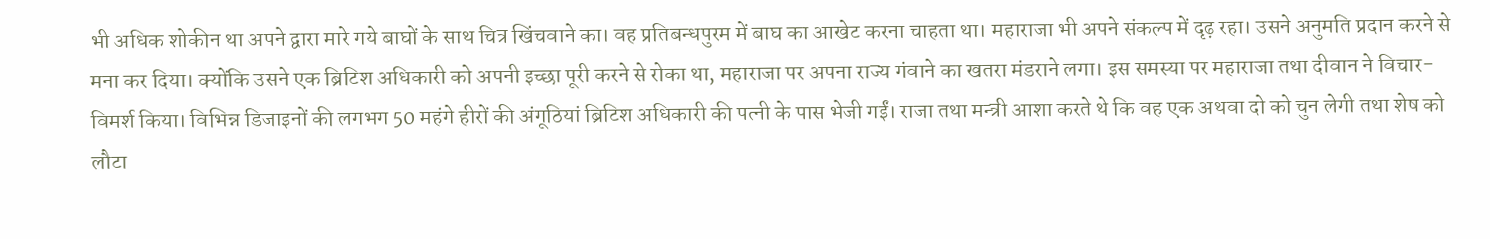भी अधिक शोकीन था अपने द्वारा मारे गये बाघों के साथ चित्र खिंचवाने का। वह प्रतिबन्धपुरम में बाघ का आखेट करना चाहता था। महाराजा भी अपने संकल्प में दृढ़ रहा। उसने अनुमति प्रदान करने से मना कर दिया। क्योंकि उसने एक ब्रिटिश अधिकारी को अपनी इच्छा पूरी करने से रोका था, महाराजा पर अपना राज्य गंवाने का खतरा मंडराने लगा। इस समस्या पर महाराजा तथा दीवान ने विचार-विमर्श किया। विभिन्न डिजाइनों की लगभग 50 महंगे हीरों की अंगूठियां ब्रिटिश अधिकारी की पत्नी के पास भेजी गईं। राजा तथा मन्त्री आशा करते थे कि वह एक अथवा दो को चुन लेगी तथा शेष को लौटा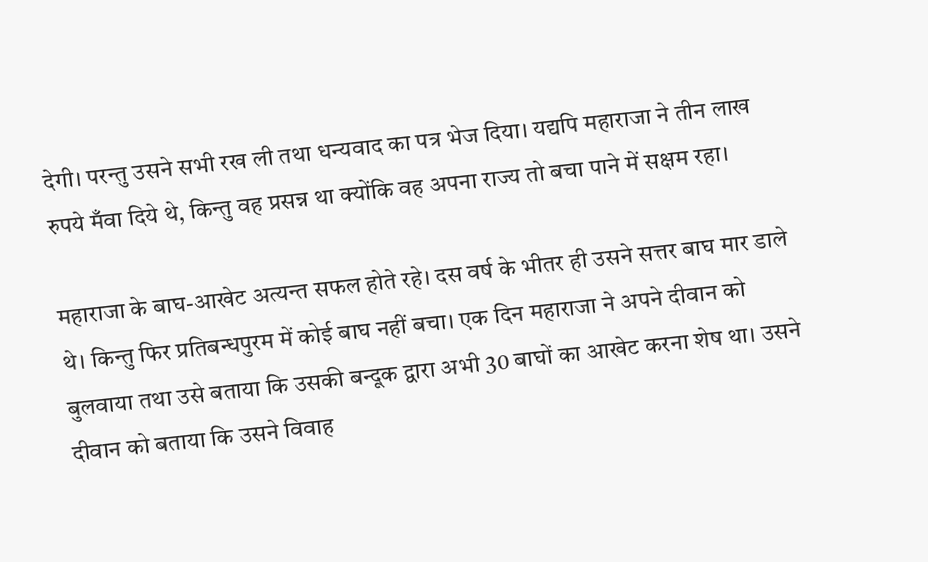देगी। परन्तु उसने सभी रख ली तथा धन्यवाद का पत्र भेज दिया। यद्यपि महाराजा ने तीन लाख रुपये मँवा दिये थे, किन्तु वह प्रसन्न था क्योंकि वह अपना राज्य तो बचा पाने में सक्षम रहा।

महाराजा के बाघ-आखेट अत्यन्त सफल होते रहे। दस वर्ष के भीतर ही उसने सत्तर बाघ मार डाले थे। किन्तु फिर प्रतिबन्धपुरम में कोई बाघ नहीं बचा। एक दिन महाराजा ने अपने दीवान को बुलवाया तथा उसे बताया कि उसकी बन्दूक द्वारा अभी 30 बाघों का आखेट करना शेष था। उसने दीवान को बताया कि उसने विवाह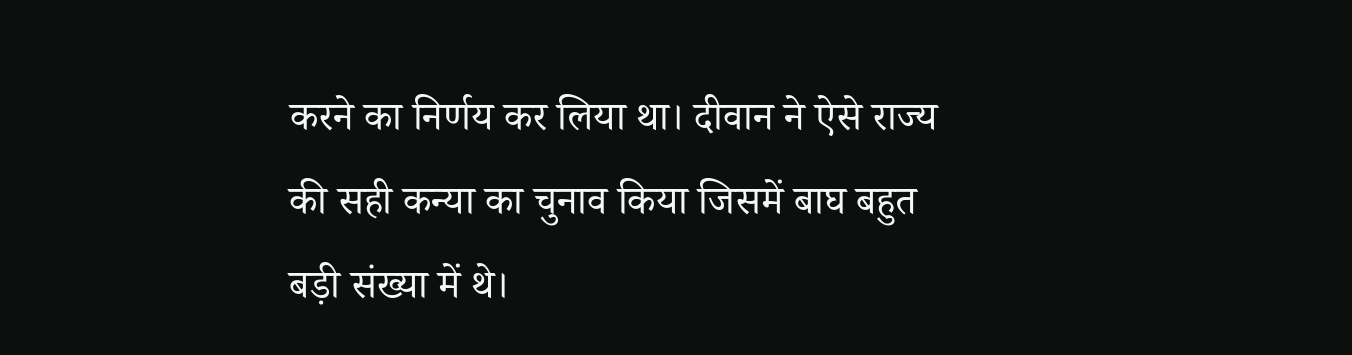करने का निर्णय कर लिया था। दीवान ने ऐसे राज्य की सही कन्या का चुनाव किया जिसमें बाघ बहुत बड़ी संख्या में थे।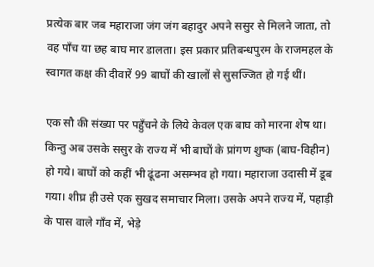प्रत्येक बार जब महाराजा जंग जंग बहादुर अपने ससुर से मिलने जाता, तो वह पाँच या छह बाघ मार डालता। इस प्रकार प्रतिबन्धपुरम के राजमहल के स्वागत कक्ष की दीवारें 99 बाघों की खालों से सुसज्जित हो गई थीं।

एक सौ की संख्या पर पहुँचने के लिये केवल एक बाघ को मारना शेष था। किन्तु अब उसके ससुर के राज्य में भी बाघों के प्रांगण शुष्क (बाघ-विहीन) हो गये। बाघों को कहीं भी ढूंढना असम्भव हो गया। महाराजा उदासी में डूब गया। शीघ्र ही उसे एक सुखद समाचार मिला। उसके अपने राज्य में, पहाड़ी के पास वाले गाँव में, भेड़े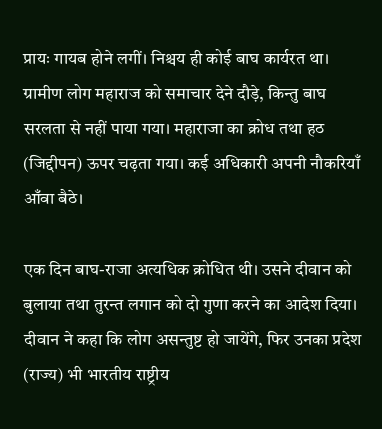प्रायः गायब होने लगीं। निश्चय ही कोई बाघ कार्यरत था। ग्रामीण लोग महाराज को समाचार देने दौड़े, किन्तु बाघ सरलता से नहीं पाया गया। महाराजा का क्रोध तथा हठ (जिद्दीपन) ऊपर चढ़ता गया। कई अधिकारी अपनी नौकरियाँ आँवा बैठे।

एक दिन बाघ-राजा अत्यधिक क्रोधित थी। उसने दीवान को बुलाया तथा तुरन्त लगान को दो गुणा करने का आदेश दिया। दीवान ने कहा कि लोग असन्तुष्ट हो जायेंगे, फिर उनका प्रदेश (राज्य) भी भारतीय राष्ट्रीय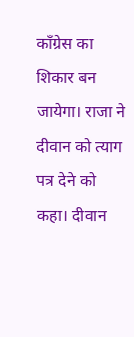काँग्रेस का शिकार बन जायेगा। राजा ने दीवान को त्याग पत्र देने को कहा। दीवान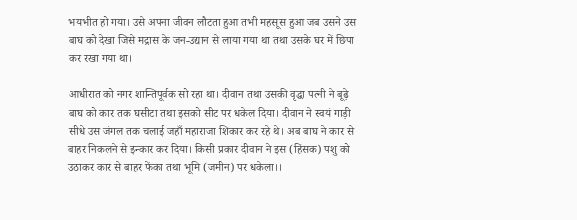भयभीत हो गया। उसे अपना जीवन लौटता हुआ तभी महसूस हुआ जब उसने उस बाघ को देखा जिसे मद्रास के जन-उद्यान से लाया गया था तथा उसके घर में छिपा कर रखा गया था।

आधीरात को नगर शान्तिपूर्वक सो रहा था। दीवान तथा उसकी वृद्धा पत्नी ने बूढ़े बाघ को कार तक घसीटा तथा इसको सीट पर धकेल दिया। दीवान ने स्वयं गाड़ी सीधे उस जंगल तक चलाई जहाँ महाराजा शिकार कर रहे थे। अब बाघ ने कार से बाहर निकलने से इन्कार कर दिया। किसी प्रकार दीवान ने इस (हिंसक) पशु को उठाकर कार से बाहर फेंका तथा भूमि (जमीन) पर धकेला।।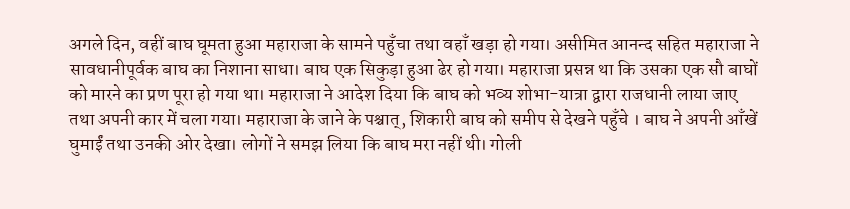अगले दिन, वहीं बाघ घूमता हुआ महाराजा के सामने पहुँचा तथा वहाँ खड़ा हो गया। असीमित आनन्द सहित महाराजा ने सावधानीपूर्वक बाघ का निशाना साधा। बाघ एक सिकुड़ा हुआ ढेर हो गया। महाराजा प्रसन्न था कि उसका एक सौ बाघों को मारने का प्रण पूरा हो गया था। महाराजा ने आदेश दिया कि बाघ को भव्य शोभा-यात्रा द्वारा राजधानी लाया जाए तथा अपनी कार में चला गया। महाराजा के जाने के पश्चात्, शिकारी बाघ को समीप से देखने पहुँचे । बाघ ने अपनी आँखें घुमाईं तथा उनकी ओर देखा। लोगों ने समझ लिया कि बाघ मरा नहीं थी। गोली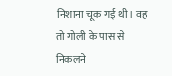निशाना चूक गई थी। वह तो गोली के पास से निकलने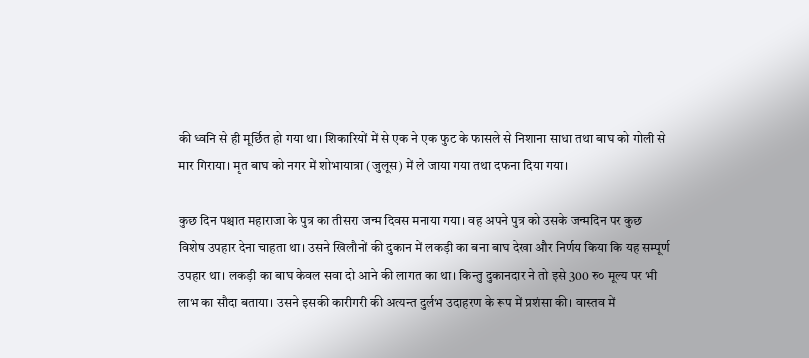की ध्वनि से ही मूर्छित हो गया था। शिकारियों में से एक ने एक फुट के फासले से निशाना साधा तथा बाघ को गोली से मार गिराया। मृत बाघ को नगर में शोभायात्रा (जुलूस) में ले जाया गया तथा दफना दिया गया।

कुछ दिन पश्चात महाराजा के पुत्र का तीसरा जन्म दिवस मनाया गया। वह अपने पुत्र को उसके जन्मदिन पर कुछ विशेष उपहार देना चाहता था। उसने खिलौनों की दुकान में लकड़ी का बना बाघ देखा और निर्णय किया कि यह सम्पूर्ण उपहार था। लकड़ी का बाघ केवल सवा दो आने की लागत का था। किन्तु दुकानदार ने तो इसे 300 रु० मूल्य पर भी लाभ का सौदा बताया। उसने इसकी कारीगरी की अत्यन्त दुर्लभ उदाहरण के रूप में प्रशंसा की। वास्तव में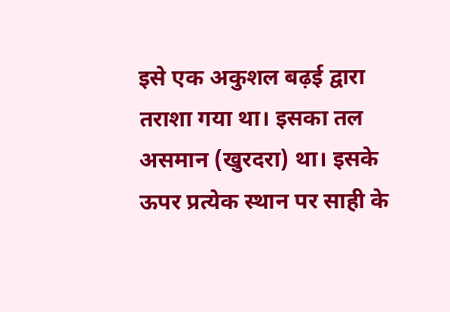इसे एक अकुशल बढ़ई द्वारा तराशा गया था। इसका तल असमान (खुरदरा) था। इसके ऊपर प्रत्येक स्थान पर साही के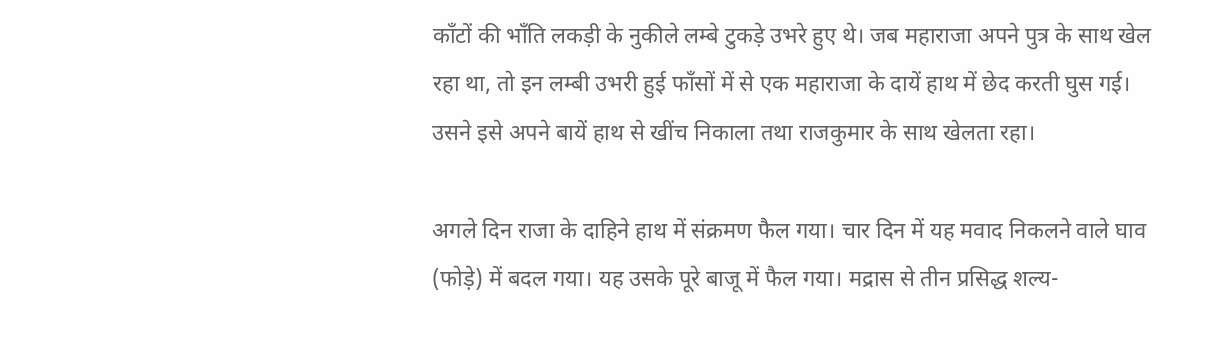काँटों की भाँति लकड़ी के नुकीले लम्बे टुकड़े उभरे हुए थे। जब महाराजा अपने पुत्र के साथ खेल रहा था, तो इन लम्बी उभरी हुई फाँसों में से एक महाराजा के दायें हाथ में छेद करती घुस गई। उसने इसे अपने बायें हाथ से खींच निकाला तथा राजकुमार के साथ खेलता रहा।

अगले दिन राजा के दाहिने हाथ में संक्रमण फैल गया। चार दिन में यह मवाद निकलने वाले घाव (फोड़े) में बदल गया। यह उसके पूरे बाजू में फैल गया। मद्रास से तीन प्रसिद्ध शल्य-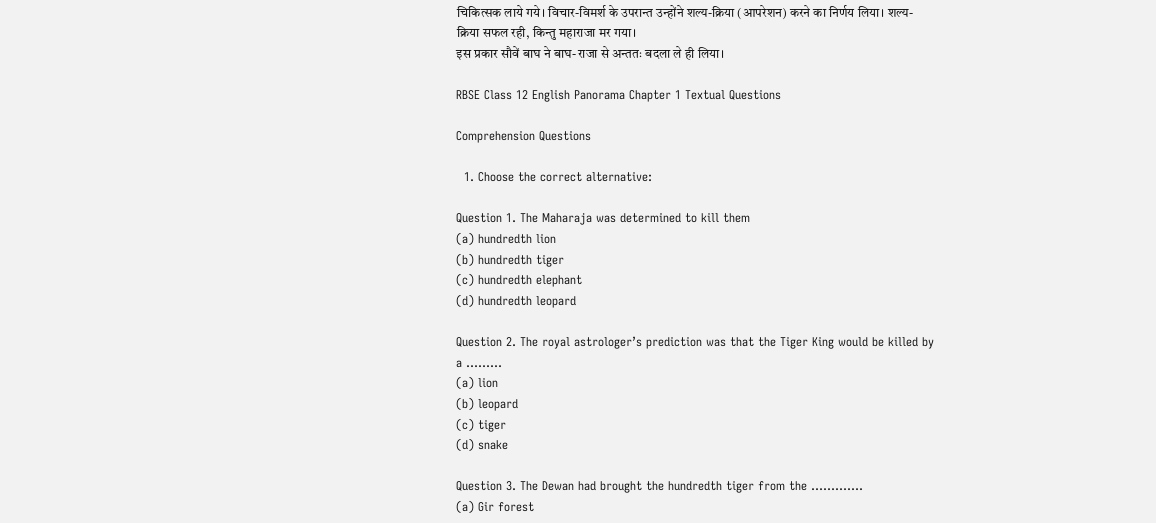चिकित्सक लाये गये। विचार-विमर्श के उपरान्त उन्होंने शल्य-क्रिया (आपरेशन) करने का निर्णय लिया। शल्य-क्रिया सफल रही, किन्तु महाराजा मर गया।
इस प्रकार सौवें बाघ ने बाघ-राजा से अन्ततः बदला ले ही लिया।

RBSE Class 12 English Panorama Chapter 1 Textual Questions

Comprehension Questions

  1. Choose the correct alternative:

Question 1. The Maharaja was determined to kill them
(a) hundredth lion
(b) hundredth tiger
(c) hundredth elephant
(d) hundredth leopard

Question 2. The royal astrologer’s prediction was that the Tiger King would be killed by a ………
(a) lion
(b) leopard
(c) tiger
(d) snake

Question 3. The Dewan had brought the hundredth tiger from the ………….
(a) Gir forest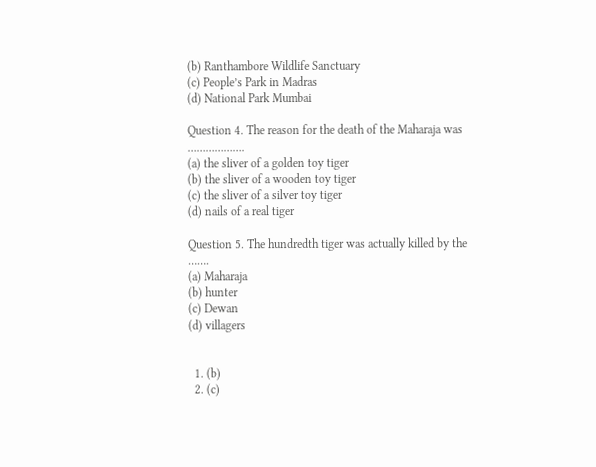(b) Ranthambore Wildlife Sanctuary
(c) People’s Park in Madras
(d) National Park Mumbai

Question 4. The reason for the death of the Maharaja was ……………….
(a) the sliver of a golden toy tiger
(b) the sliver of a wooden toy tiger
(c) the sliver of a silver toy tiger
(d) nails of a real tiger

Question 5. The hundredth tiger was actually killed by the …….
(a) Maharaja
(b) hunter
(c) Dewan
(d) villagers


  1. (b)
  2. (c)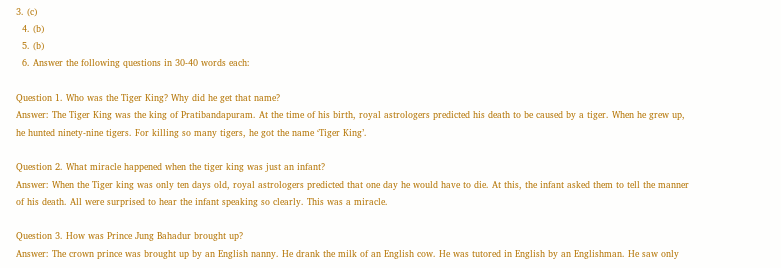3. (c)
  4. (b)
  5. (b)
  6. Answer the following questions in 30-40 words each:

Question 1. Who was the Tiger King? Why did he get that name?
Answer: The Tiger King was the king of Pratibandapuram. At the time of his birth, royal astrologers predicted his death to be caused by a tiger. When he grew up, he hunted ninety-nine tigers. For killing so many tigers, he got the name ‘Tiger King’.

Question 2. What miracle happened when the tiger king was just an infant?
Answer: When the Tiger king was only ten days old, royal astrologers predicted that one day he would have to die. At this, the infant asked them to tell the manner of his death. All were surprised to hear the infant speaking so clearly. This was a miracle.

Question 3. How was Prince Jung Bahadur brought up?
Answer: The crown prince was brought up by an English nanny. He drank the milk of an English cow. He was tutored in English by an Englishman. He saw only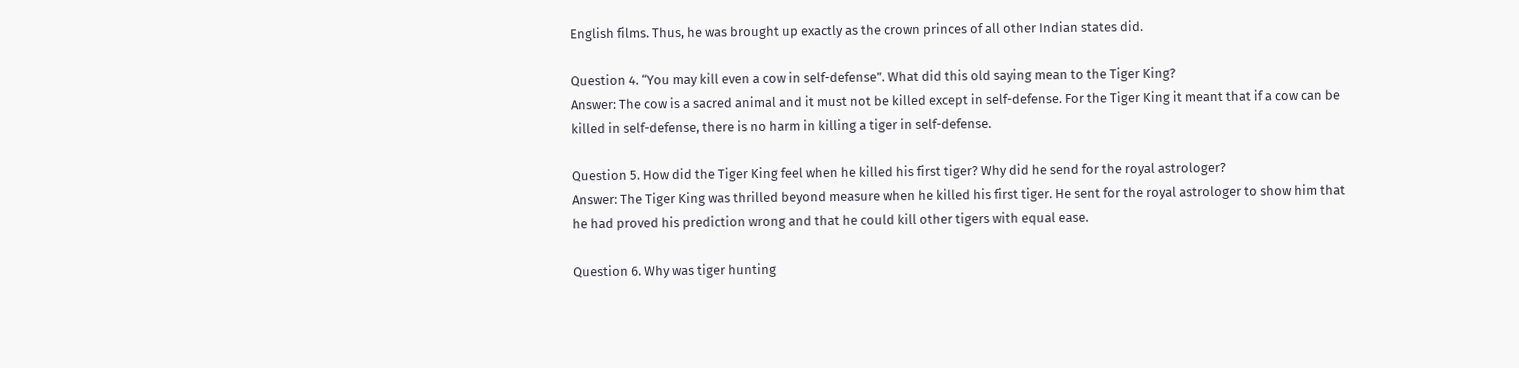English films. Thus, he was brought up exactly as the crown princes of all other Indian states did.

Question 4. “You may kill even a cow in self-defense”. What did this old saying mean to the Tiger King?
Answer: The cow is a sacred animal and it must not be killed except in self-defense. For the Tiger King it meant that if a cow can be killed in self-defense, there is no harm in killing a tiger in self-defense.

Question 5. How did the Tiger King feel when he killed his first tiger? Why did he send for the royal astrologer?
Answer: The Tiger King was thrilled beyond measure when he killed his first tiger. He sent for the royal astrologer to show him that he had proved his prediction wrong and that he could kill other tigers with equal ease.

Question 6. Why was tiger hunting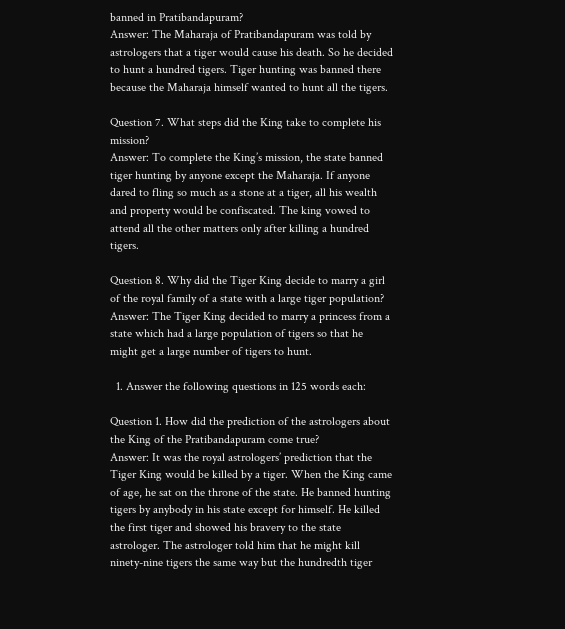banned in Pratibandapuram?
Answer: The Maharaja of Pratibandapuram was told by astrologers that a tiger would cause his death. So he decided to hunt a hundred tigers. Tiger hunting was banned there because the Maharaja himself wanted to hunt all the tigers.

Question 7. What steps did the King take to complete his mission?
Answer: To complete the King’s mission, the state banned tiger hunting by anyone except the Maharaja. If anyone dared to fling so much as a stone at a tiger, all his wealth and property would be confiscated. The king vowed to attend all the other matters only after killing a hundred tigers.

Question 8. Why did the Tiger King decide to marry a girl of the royal family of a state with a large tiger population?
Answer: The Tiger King decided to marry a princess from a state which had a large population of tigers so that he might get a large number of tigers to hunt.

  1. Answer the following questions in 125 words each:

Question 1. How did the prediction of the astrologers about the King of the Pratibandapuram come true?
Answer: It was the royal astrologers’ prediction that the Tiger King would be killed by a tiger. When the King came of age, he sat on the throne of the state. He banned hunting tigers by anybody in his state except for himself. He killed the first tiger and showed his bravery to the state astrologer. The astrologer told him that he might kill ninety-nine tigers the same way but the hundredth tiger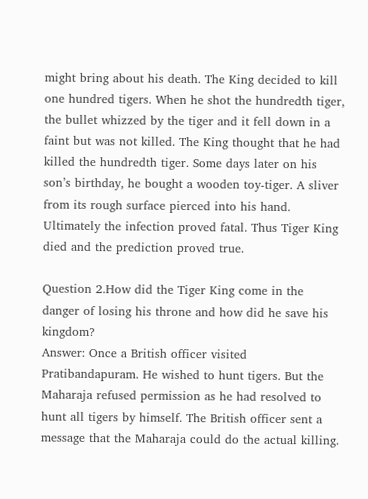might bring about his death. The King decided to kill one hundred tigers. When he shot the hundredth tiger, the bullet whizzed by the tiger and it fell down in a faint but was not killed. The King thought that he had killed the hundredth tiger. Some days later on his son’s birthday, he bought a wooden toy-tiger. A sliver from its rough surface pierced into his hand. Ultimately the infection proved fatal. Thus Tiger King died and the prediction proved true.

Question 2.How did the Tiger King come in the danger of losing his throne and how did he save his kingdom?
Answer: Once a British officer visited Pratibandapuram. He wished to hunt tigers. But the Maharaja refused permission as he had resolved to hunt all tigers by himself. The British officer sent a message that the Maharaja could do the actual killing.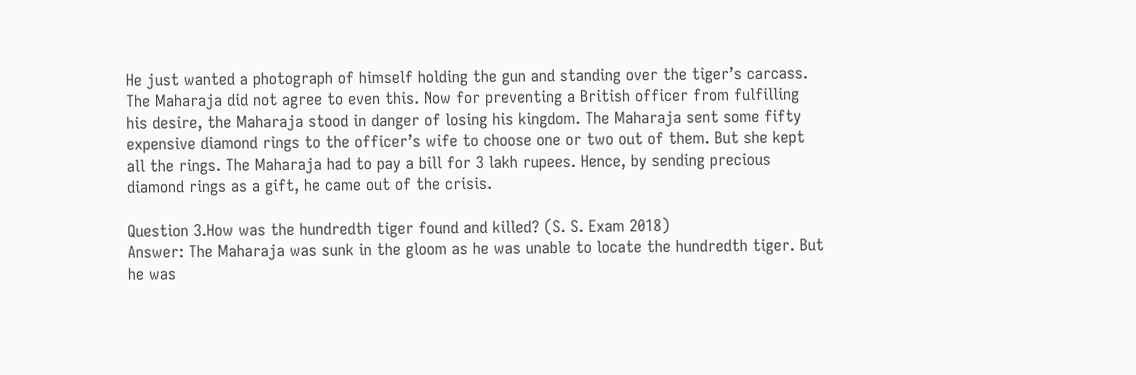He just wanted a photograph of himself holding the gun and standing over the tiger’s carcass. The Maharaja did not agree to even this. Now for preventing a British officer from fulfilling his desire, the Maharaja stood in danger of losing his kingdom. The Maharaja sent some fifty expensive diamond rings to the officer’s wife to choose one or two out of them. But she kept all the rings. The Maharaja had to pay a bill for 3 lakh rupees. Hence, by sending precious diamond rings as a gift, he came out of the crisis.

Question 3.How was the hundredth tiger found and killed? (S. S. Exam 2018)
Answer: The Maharaja was sunk in the gloom as he was unable to locate the hundredth tiger. But he was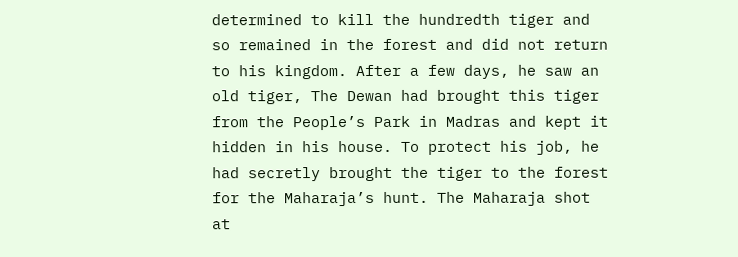determined to kill the hundredth tiger and so remained in the forest and did not return to his kingdom. After a few days, he saw an old tiger, The Dewan had brought this tiger from the People’s Park in Madras and kept it hidden in his house. To protect his job, he had secretly brought the tiger to the forest for the Maharaja’s hunt. The Maharaja shot at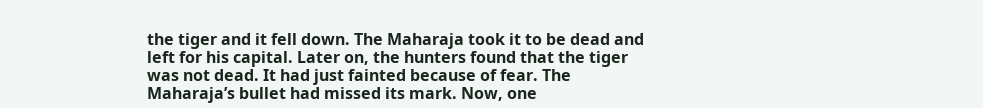the tiger and it fell down. The Maharaja took it to be dead and left for his capital. Later on, the hunters found that the tiger was not dead. It had just fainted because of fear. The Maharaja’s bullet had missed its mark. Now, one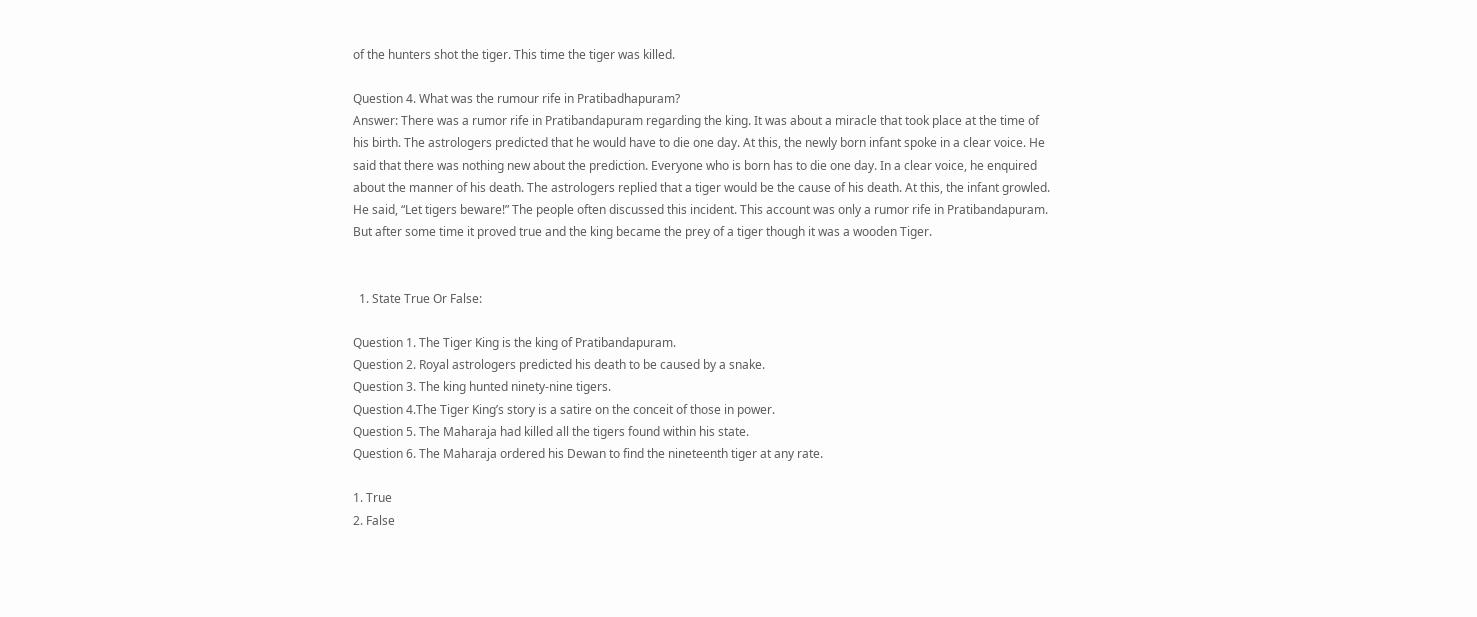of the hunters shot the tiger. This time the tiger was killed.

Question 4. What was the rumour rife in Pratibadhapuram?
Answer: There was a rumor rife in Pratibandapuram regarding the king. It was about a miracle that took place at the time of his birth. The astrologers predicted that he would have to die one day. At this, the newly born infant spoke in a clear voice. He said that there was nothing new about the prediction. Everyone who is born has to die one day. In a clear voice, he enquired about the manner of his death. The astrologers replied that a tiger would be the cause of his death. At this, the infant growled. He said, “Let tigers beware!” The people often discussed this incident. This account was only a rumor rife in Pratibandapuram. But after some time it proved true and the king became the prey of a tiger though it was a wooden Tiger.


  1. State True Or False:

Question 1. The Tiger King is the king of Pratibandapuram.
Question 2. Royal astrologers predicted his death to be caused by a snake.
Question 3. The king hunted ninety-nine tigers.
Question 4.The Tiger King’s story is a satire on the conceit of those in power.
Question 5. The Maharaja had killed all the tigers found within his state.
Question 6. The Maharaja ordered his Dewan to find the nineteenth tiger at any rate.

1. True
2. False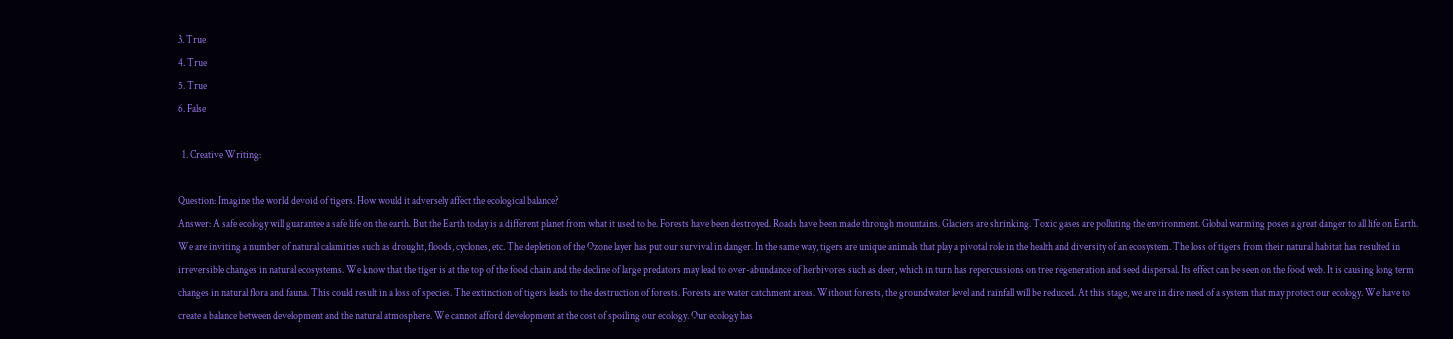3. True
4. True
5. True
6. False

  1. Creative Writing:

Question: Imagine the world devoid of tigers. How would it adversely affect the ecological balance?
Answer: A safe ecology will guarantee a safe life on the earth. But the Earth today is a different planet from what it used to be. Forests have been destroyed. Roads have been made through mountains. Glaciers are shrinking. Toxic gases are polluting the environment. Global warming poses a great danger to all life on Earth. We are inviting a number of natural calamities such as drought, floods, cyclones, etc. The depletion of the Ozone layer has put our survival in danger. In the same way, tigers are unique animals that play a pivotal role in the health and diversity of an ecosystem. The loss of tigers from their natural habitat has resulted in irreversible changes in natural ecosystems. We know that the tiger is at the top of the food chain and the decline of large predators may lead to over-abundance of herbivores such as deer, which in turn has repercussions on tree regeneration and seed dispersal. Its effect can be seen on the food web. It is causing long term changes in natural flora and fauna. This could result in a loss of species. The extinction of tigers leads to the destruction of forests. Forests are water catchment areas. Without forests, the groundwater level and rainfall will be reduced. At this stage, we are in dire need of a system that may protect our ecology. We have to create a balance between development and the natural atmosphere. We cannot afford development at the cost of spoiling our ecology. Our ecology has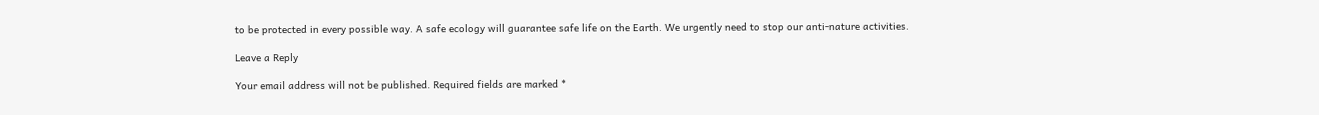to be protected in every possible way. A safe ecology will guarantee safe life on the Earth. We urgently need to stop our anti-nature activities.

Leave a Reply

Your email address will not be published. Required fields are marked *